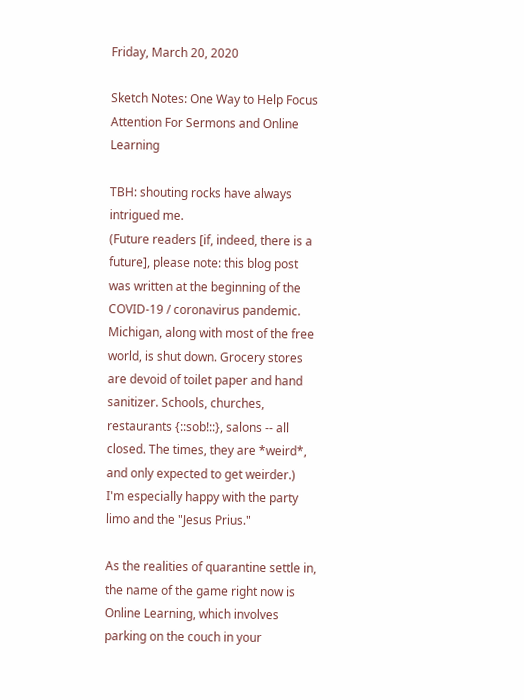Friday, March 20, 2020

Sketch Notes: One Way to Help Focus Attention For Sermons and Online Learning

TBH: shouting rocks have always intrigued me.
(Future readers [if, indeed, there is a future], please note: this blog post was written at the beginning of the COVID-19 / coronavirus pandemic. Michigan, along with most of the free world, is shut down. Grocery stores are devoid of toilet paper and hand sanitizer. Schools, churches, restaurants {::sob!::}, salons -- all closed. The times, they are *weird*, and only expected to get weirder.)
I'm especially happy with the party
limo and the "Jesus Prius."

As the realities of quarantine settle in, the name of the game right now is Online Learning, which involves parking on the couch in your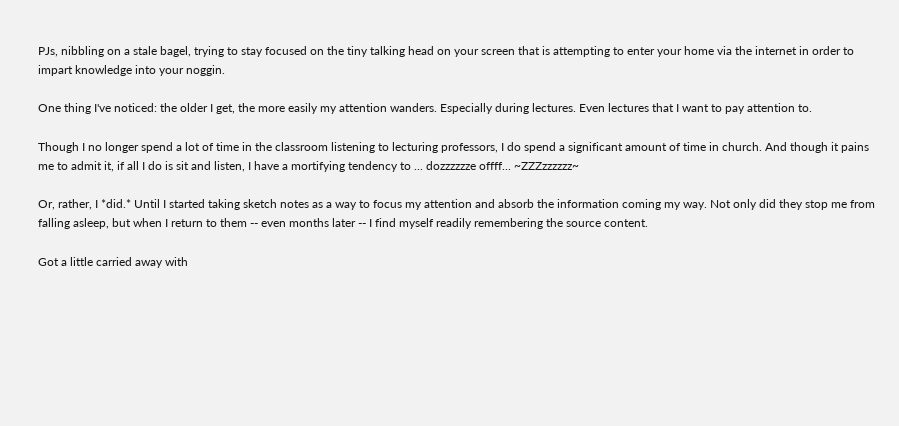PJs, nibbling on a stale bagel, trying to stay focused on the tiny talking head on your screen that is attempting to enter your home via the internet in order to impart knowledge into your noggin.

One thing I've noticed: the older I get, the more easily my attention wanders. Especially during lectures. Even lectures that I want to pay attention to.

Though I no longer spend a lot of time in the classroom listening to lecturing professors, I do spend a significant amount of time in church. And though it pains me to admit it, if all I do is sit and listen, I have a mortifying tendency to ... dozzzzzze offff... ~ZZZzzzzzz~

Or, rather, I *did.* Until I started taking sketch notes as a way to focus my attention and absorb the information coming my way. Not only did they stop me from falling asleep, but when I return to them -- even months later -- I find myself readily remembering the source content.

Got a little carried away with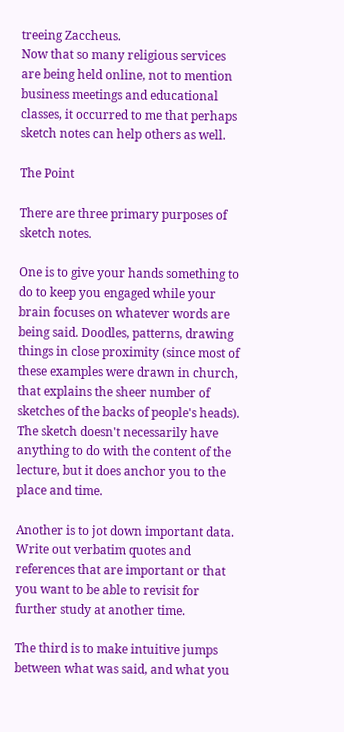treeing Zaccheus.
Now that so many religious services are being held online, not to mention business meetings and educational classes, it occurred to me that perhaps sketch notes can help others as well.

The Point

There are three primary purposes of sketch notes.

One is to give your hands something to do to keep you engaged while your brain focuses on whatever words are being said. Doodles, patterns, drawing things in close proximity (since most of these examples were drawn in church, that explains the sheer number of sketches of the backs of people's heads). The sketch doesn't necessarily have anything to do with the content of the lecture, but it does anchor you to the place and time.

Another is to jot down important data. Write out verbatim quotes and references that are important or that you want to be able to revisit for further study at another time.

The third is to make intuitive jumps between what was said, and what you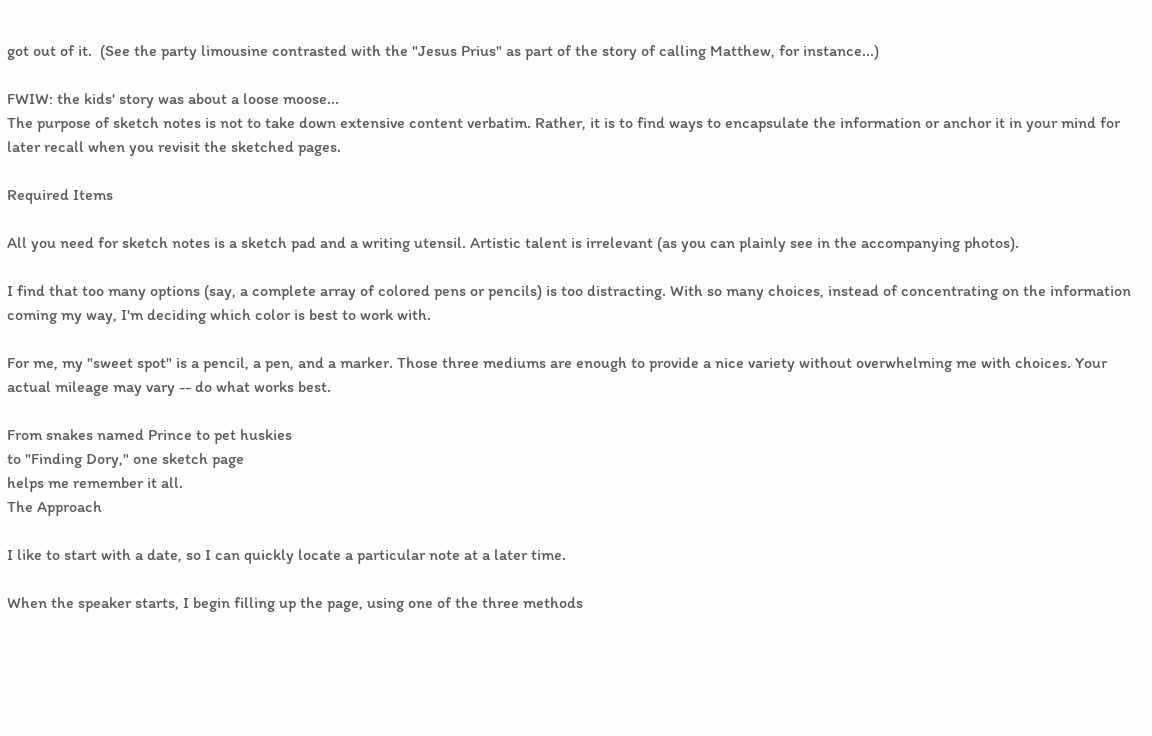got out of it.  (See the party limousine contrasted with the "Jesus Prius" as part of the story of calling Matthew, for instance...)

FWIW: the kids' story was about a loose moose...
The purpose of sketch notes is not to take down extensive content verbatim. Rather, it is to find ways to encapsulate the information or anchor it in your mind for later recall when you revisit the sketched pages.

Required Items

All you need for sketch notes is a sketch pad and a writing utensil. Artistic talent is irrelevant (as you can plainly see in the accompanying photos).

I find that too many options (say, a complete array of colored pens or pencils) is too distracting. With so many choices, instead of concentrating on the information coming my way, I'm deciding which color is best to work with.

For me, my "sweet spot" is a pencil, a pen, and a marker. Those three mediums are enough to provide a nice variety without overwhelming me with choices. Your actual mileage may vary -- do what works best.

From snakes named Prince to pet huskies
to "Finding Dory," one sketch page
helps me remember it all.
The Approach

I like to start with a date, so I can quickly locate a particular note at a later time.

When the speaker starts, I begin filling up the page, using one of the three methods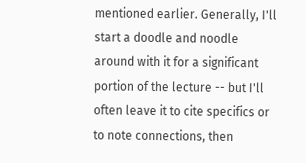mentioned earlier. Generally, I'll start a doodle and noodle around with it for a significant portion of the lecture -- but I'll often leave it to cite specifics or to note connections, then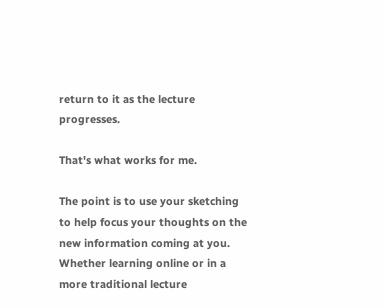return to it as the lecture progresses.

That's what works for me.

The point is to use your sketching to help focus your thoughts on the new information coming at you. Whether learning online or in a more traditional lecture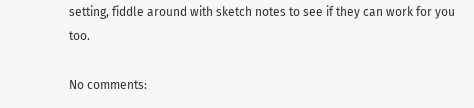setting, fiddle around with sketch notes to see if they can work for you too.

No comments: